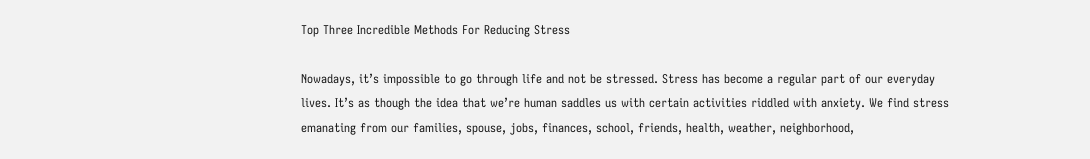Top Three Incredible Methods For Reducing Stress

Nowadays, it’s impossible to go through life and not be stressed. Stress has become a regular part of our everyday lives. It’s as though the idea that we’re human saddles us with certain activities riddled with anxiety. We find stress emanating from our families, spouse, jobs, finances, school, friends, health, weather, neighborhood,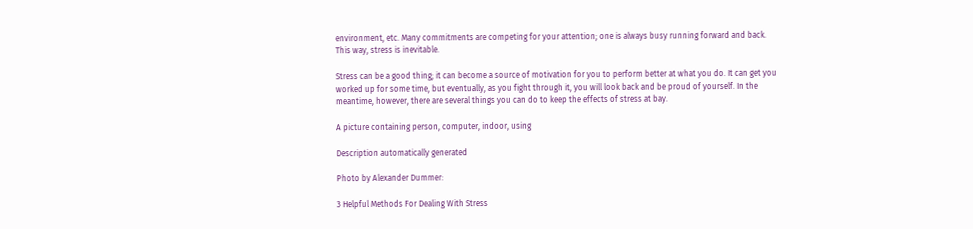environment, etc. Many commitments are competing for your attention; one is always busy running forward and back. This way, stress is inevitable.

Stress can be a good thing; it can become a source of motivation for you to perform better at what you do. It can get you worked up for some time, but eventually, as you fight through it, you will look back and be proud of yourself. In the meantime, however, there are several things you can do to keep the effects of stress at bay.

A picture containing person, computer, indoor, using

Description automatically generated

Photo by Alexander Dummer:

3 Helpful Methods For Dealing With Stress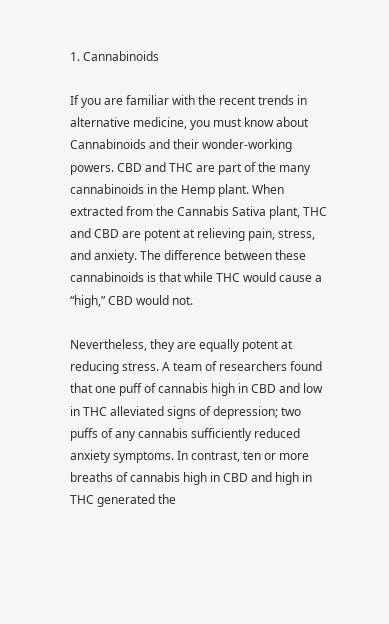1. Cannabinoids

If you are familiar with the recent trends in alternative medicine, you must know about Cannabinoids and their wonder-working powers. CBD and THC are part of the many cannabinoids in the Hemp plant. When extracted from the Cannabis Sativa plant, THC and CBD are potent at relieving pain, stress, and anxiety. The difference between these cannabinoids is that while THC would cause a “high,” CBD would not.

Nevertheless, they are equally potent at reducing stress. A team of researchers found that one puff of cannabis high in CBD and low in THC alleviated signs of depression; two puffs of any cannabis sufficiently reduced anxiety symptoms. In contrast, ten or more breaths of cannabis high in CBD and high in THC generated the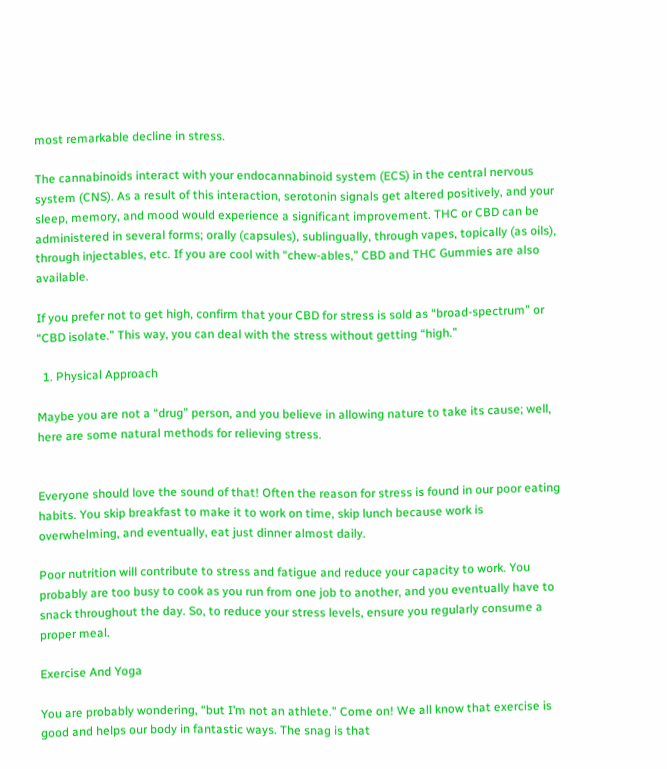most remarkable decline in stress.

The cannabinoids interact with your endocannabinoid system (ECS) in the central nervous system (CNS). As a result of this interaction, serotonin signals get altered positively, and your sleep, memory, and mood would experience a significant improvement. THC or CBD can be administered in several forms; orally (capsules), sublingually, through vapes, topically (as oils), through injectables, etc. If you are cool with “chew-ables,” CBD and THC Gummies are also available.

If you prefer not to get high, confirm that your CBD for stress is sold as “broad-spectrum” or “CBD isolate.” This way, you can deal with the stress without getting “high.”

  1. Physical Approach

Maybe you are not a “drug” person, and you believe in allowing nature to take its cause; well, here are some natural methods for relieving stress.


Everyone should love the sound of that! Often the reason for stress is found in our poor eating habits. You skip breakfast to make it to work on time, skip lunch because work is overwhelming, and eventually, eat just dinner almost daily.

Poor nutrition will contribute to stress and fatigue and reduce your capacity to work. You probably are too busy to cook as you run from one job to another, and you eventually have to snack throughout the day. So, to reduce your stress levels, ensure you regularly consume a proper meal.

Exercise And Yoga

You are probably wondering, “but I’m not an athlete.” Come on! We all know that exercise is good and helps our body in fantastic ways. The snag is that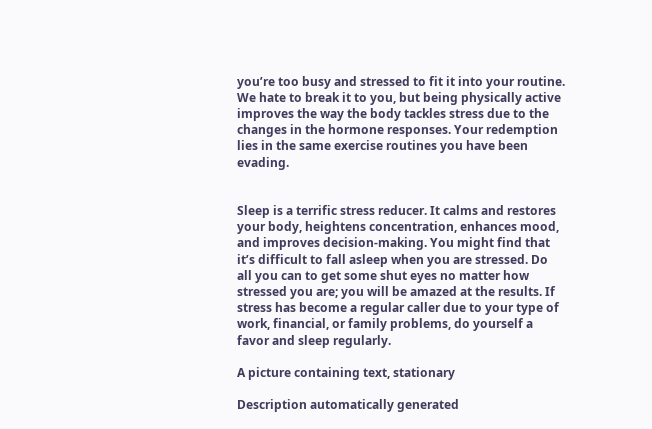you’re too busy and stressed to fit it into your routine. We hate to break it to you, but being physically active improves the way the body tackles stress due to the changes in the hormone responses. Your redemption lies in the same exercise routines you have been evading.


Sleep is a terrific stress reducer. It calms and restores your body, heightens concentration, enhances mood, and improves decision-making. You might find that it’s difficult to fall asleep when you are stressed. Do all you can to get some shut eyes no matter how stressed you are; you will be amazed at the results. If stress has become a regular caller due to your type of work, financial, or family problems, do yourself a favor and sleep regularly.

A picture containing text, stationary

Description automatically generated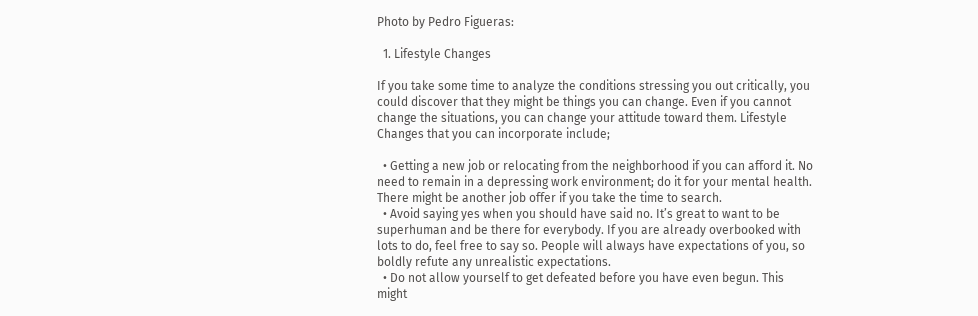Photo by Pedro Figueras:

  1. Lifestyle Changes

If you take some time to analyze the conditions stressing you out critically, you could discover that they might be things you can change. Even if you cannot change the situations, you can change your attitude toward them. Lifestyle Changes that you can incorporate include;

  • Getting a new job or relocating from the neighborhood if you can afford it. No need to remain in a depressing work environment; do it for your mental health. There might be another job offer if you take the time to search.
  • Avoid saying yes when you should have said no. It’s great to want to be superhuman and be there for everybody. If you are already overbooked with lots to do, feel free to say so. People will always have expectations of you, so boldly refute any unrealistic expectations.
  • Do not allow yourself to get defeated before you have even begun. This might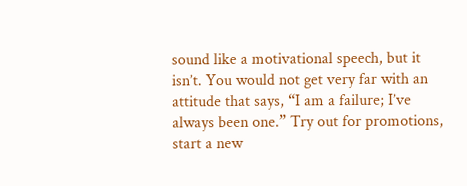sound like a motivational speech, but it isn’t. You would not get very far with an attitude that says, “I am a failure; I’ve always been one.” Try out for promotions, start a new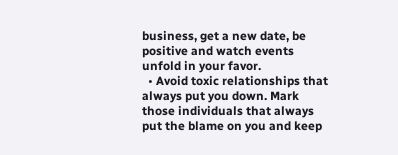business, get a new date, be positive and watch events unfold in your favor.
  • Avoid toxic relationships that always put you down. Mark those individuals that always put the blame on you and keep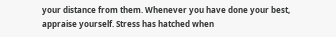your distance from them. Whenever you have done your best, appraise yourself. Stress has hatched when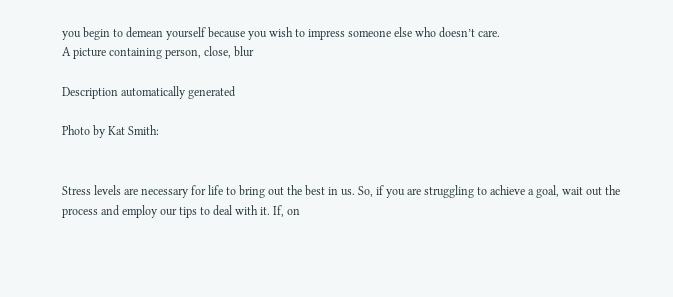you begin to demean yourself because you wish to impress someone else who doesn’t care.
A picture containing person, close, blur

Description automatically generated

Photo by Kat Smith:


Stress levels are necessary for life to bring out the best in us. So, if you are struggling to achieve a goal, wait out the process and employ our tips to deal with it. If, on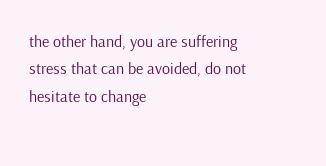the other hand, you are suffering stress that can be avoided, do not hesitate to change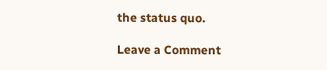the status quo.

Leave a Comment